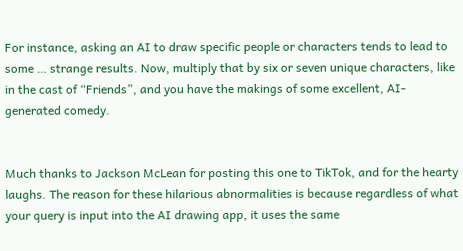For instance, asking an AI to draw specific people or characters tends to lead to some … strange results. Now, multiply that by six or seven unique characters, like in the cast of “Friends”, and you have the makings of some excellent, AI-generated comedy.


Much thanks to Jackson McLean for posting this one to TikTok, and for the hearty laughs. The reason for these hilarious abnormalities is because regardless of what your query is input into the AI drawing app, it uses the same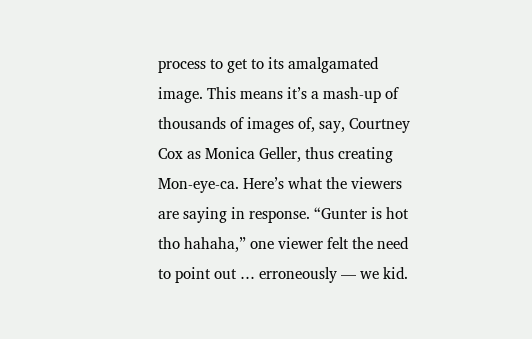process to get to its amalgamated image. This means it’s a mash-up of thousands of images of, say, Courtney Cox as Monica Geller, thus creating Mon-eye-ca. Here’s what the viewers are saying in response. “Gunter is hot tho hahaha,” one viewer felt the need to point out … erroneously — we kid.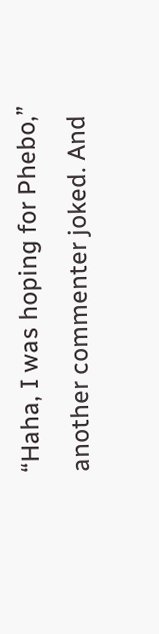“Haha, I was hoping for Phebo,” another commenter joked. And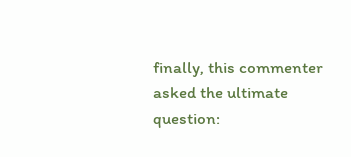finally, this commenter asked the ultimate question: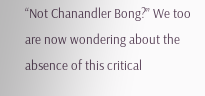“Not Chanandler Bong?” We too are now wondering about the absence of this critical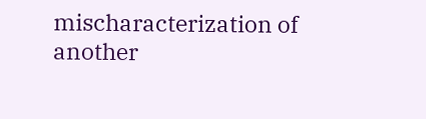mischaracterization of another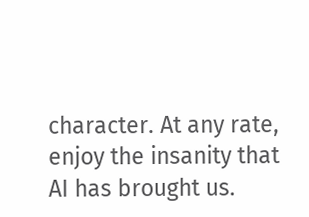character. At any rate, enjoy the insanity that AI has brought us.